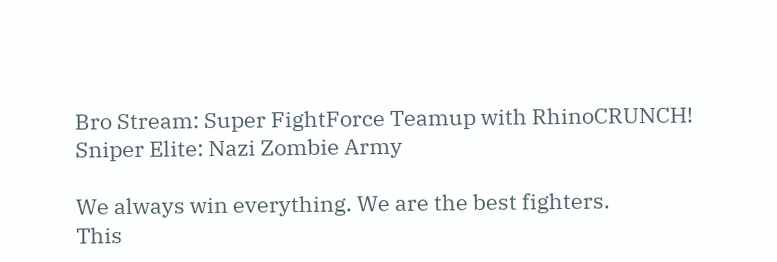Bro Stream: Super FightForce Teamup with RhinoCRUNCH! Sniper Elite: Nazi Zombie Army

We always win everything. We are the best fighters.
This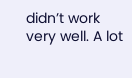didn’t work very well. A lot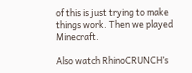of this is just trying to make things work. Then we played Minecraft.

Also watch RhinoCRUNCH’s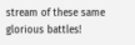stream of these same glorious battles!